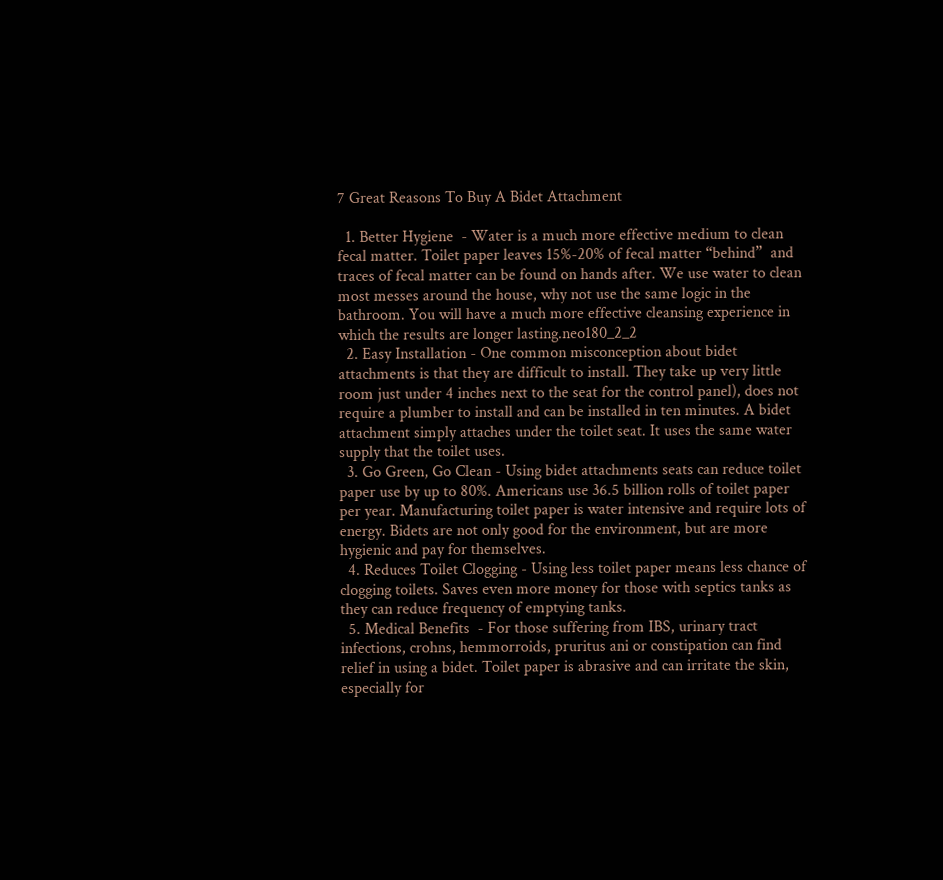7 Great Reasons To Buy A Bidet Attachment

  1. Better Hygiene  - Water is a much more effective medium to clean fecal matter. Toilet paper leaves 15%-20% of fecal matter “behind”  and traces of fecal matter can be found on hands after. We use water to clean most messes around the house, why not use the same logic in the bathroom. You will have a much more effective cleansing experience in which the results are longer lasting.neo180_2_2
  2. Easy Installation - One common misconception about bidet attachments is that they are difficult to install. They take up very little room just under 4 inches next to the seat for the control panel), does not require a plumber to install and can be installed in ten minutes. A bidet attachment simply attaches under the toilet seat. It uses the same water supply that the toilet uses.
  3. Go Green, Go Clean - Using bidet attachments seats can reduce toilet paper use by up to 80%. Americans use 36.5 billion rolls of toilet paper per year. Manufacturing toilet paper is water intensive and require lots of energy. Bidets are not only good for the environment, but are more hygienic and pay for themselves.
  4. Reduces Toilet Clogging - Using less toilet paper means less chance of clogging toilets. Saves even more money for those with septics tanks as they can reduce frequency of emptying tanks.
  5. Medical Benefits  - For those suffering from IBS, urinary tract infections, crohns, hemmorroids, pruritus ani or constipation can find relief in using a bidet. Toilet paper is abrasive and can irritate the skin, especially for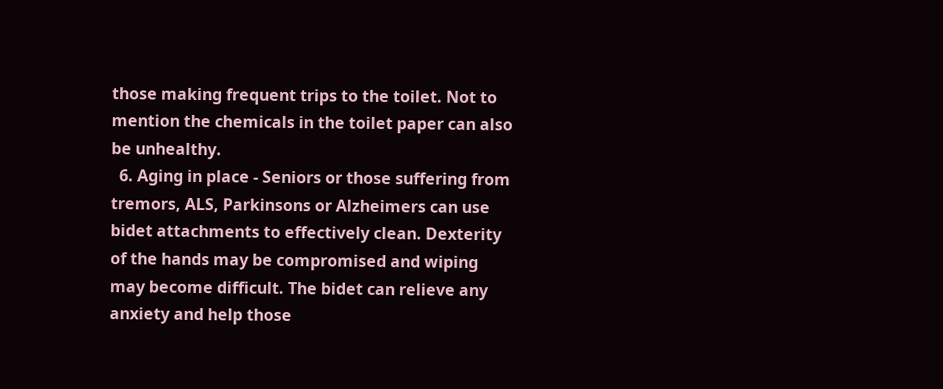those making frequent trips to the toilet. Not to mention the chemicals in the toilet paper can also be unhealthy.
  6. Aging in place - Seniors or those suffering from tremors, ALS, Parkinsons or Alzheimers can use bidet attachments to effectively clean. Dexterity of the hands may be compromised and wiping may become difficult. The bidet can relieve any anxiety and help those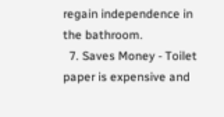regain independence in the bathroom.
  7. Saves Money - Toilet paper is expensive and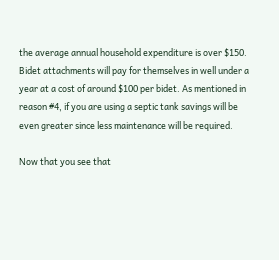the average annual household expenditure is over $150. Bidet attachments will pay for themselves in well under a year at a cost of around $100 per bidet. As mentioned in reason #4, if you are using a septic tank savings will be even greater since less maintenance will be required.

Now that you see that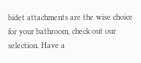bidet attachments are the wise choice for your bathroom, check out our selection. Have a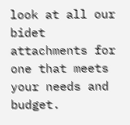look at all our bidet attachments for one that meets your needs and budget.